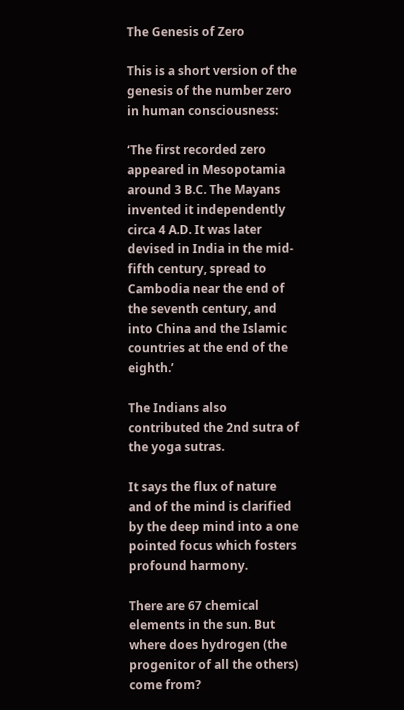The Genesis of Zero

This is a short version of the genesis of the number zero in human consciousness:

‘The first recorded zero appeared in Mesopotamia around 3 B.C. The Mayans invented it independently circa 4 A.D. It was later devised in India in the mid-fifth century, spread to Cambodia near the end of the seventh century, and into China and the Islamic countries at the end of the eighth.’

The Indians also contributed the 2nd sutra of the yoga sutras.

It says the flux of nature and of the mind is clarified by the deep mind into a one pointed focus which fosters profound harmony.

There are 67 chemical elements in the sun. But where does hydrogen (the progenitor of all the others) come from?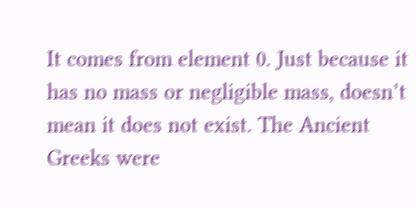It comes from element 0. Just because it has no mass or negligible mass, doesn’t mean it does not exist. The Ancient Greeks were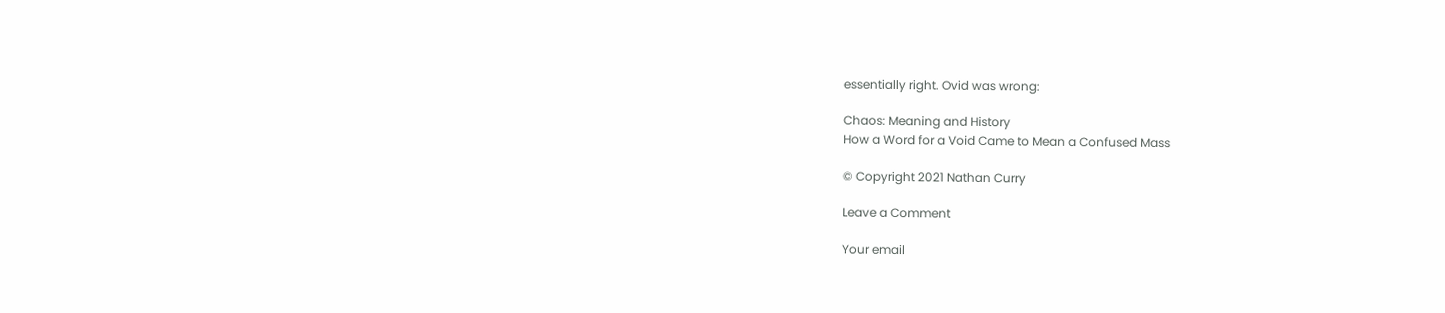essentially right. Ovid was wrong:

Chaos: Meaning and History
How a Word for a Void Came to Mean a Confused Mass

© Copyright 2021 Nathan Curry

Leave a Comment

Your email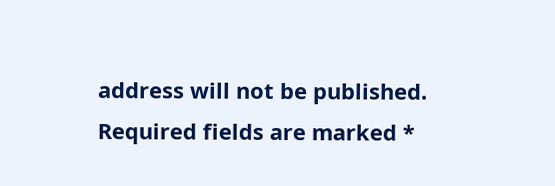address will not be published. Required fields are marked *